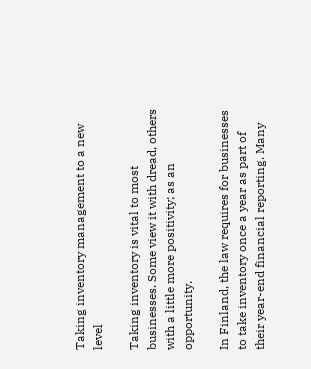Taking inventory management to a new level

Taking inventory is vital to most businesses. Some view it with dread, others with a little more positivity; as an opportunity.

In Finland, the law requires for businesses to take inventory once a year as part of their year-end financial reporting. Many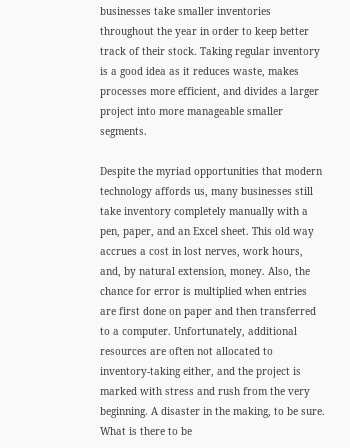businesses take smaller inventories throughout the year in order to keep better track of their stock. Taking regular inventory is a good idea as it reduces waste, makes processes more efficient, and divides a larger project into more manageable smaller segments.

Despite the myriad opportunities that modern technology affords us, many businesses still take inventory completely manually with a pen, paper, and an Excel sheet. This old way accrues a cost in lost nerves, work hours, and, by natural extension, money. Also, the chance for error is multiplied when entries are first done on paper and then transferred to a computer. Unfortunately, additional resources are often not allocated to inventory-taking either, and the project is marked with stress and rush from the very beginning. A disaster in the making, to be sure. What is there to be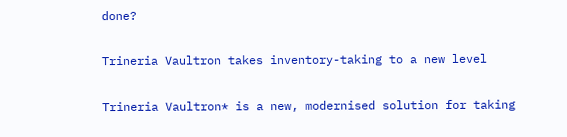done?

Trineria Vaultron takes inventory-taking to a new level

Trineria Vaultron* is a new, modernised solution for taking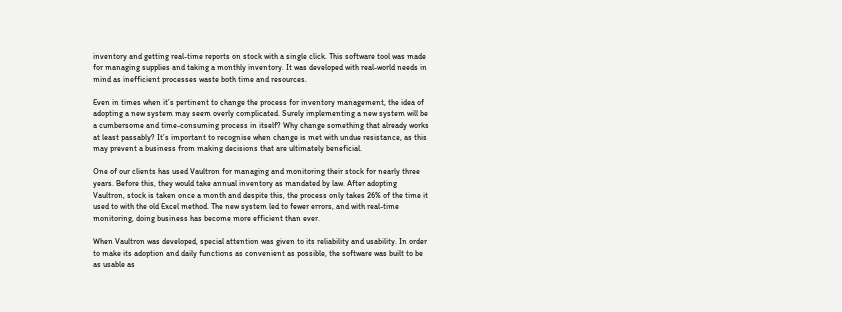inventory and getting real-time reports on stock with a single click. This software tool was made for managing supplies and taking a monthly inventory. It was developed with real-world needs in mind as inefficient processes waste both time and resources.

Even in times when it’s pertinent to change the process for inventory management, the idea of adopting a new system may seem overly complicated. Surely implementing a new system will be a cumbersome and time-consuming process in itself? Why change something that already works at least passably? It’s important to recognise when change is met with undue resistance, as this may prevent a business from making decisions that are ultimately beneficial.

One of our clients has used Vaultron for managing and monitoring their stock for nearly three years. Before this, they would take annual inventory as mandated by law. After adopting Vaultron, stock is taken once a month and despite this, the process only takes 26% of the time it used to with the old Excel method. The new system led to fewer errors, and with real-time monitoring, doing business has become more efficient than ever.

When Vaultron was developed, special attention was given to its reliability and usability. In order to make its adoption and daily functions as convenient as possible, the software was built to be as usable as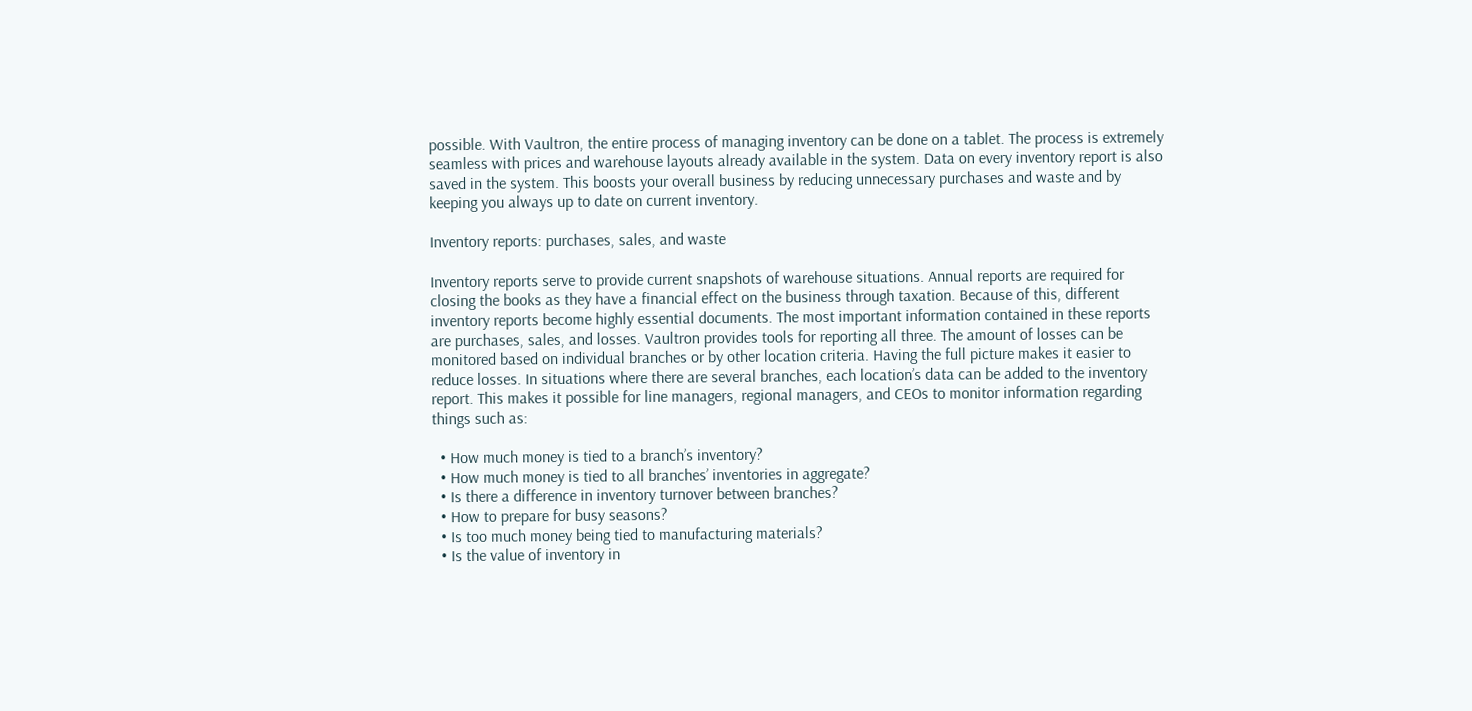possible. With Vaultron, the entire process of managing inventory can be done on a tablet. The process is extremely seamless with prices and warehouse layouts already available in the system. Data on every inventory report is also saved in the system. This boosts your overall business by reducing unnecessary purchases and waste and by keeping you always up to date on current inventory.

Inventory reports: purchases, sales, and waste

Inventory reports serve to provide current snapshots of warehouse situations. Annual reports are required for closing the books as they have a financial effect on the business through taxation. Because of this, different inventory reports become highly essential documents. The most important information contained in these reports are purchases, sales, and losses. Vaultron provides tools for reporting all three. The amount of losses can be monitored based on individual branches or by other location criteria. Having the full picture makes it easier to reduce losses. In situations where there are several branches, each location’s data can be added to the inventory report. This makes it possible for line managers, regional managers, and CEOs to monitor information regarding things such as:

  • How much money is tied to a branch’s inventory?
  • How much money is tied to all branches’ inventories in aggregate?
  • Is there a difference in inventory turnover between branches?
  • How to prepare for busy seasons?
  • Is too much money being tied to manufacturing materials?
  • Is the value of inventory in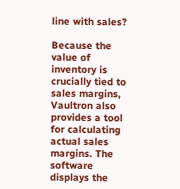line with sales?

Because the value of inventory is crucially tied to sales margins, Vaultron also provides a tool for calculating actual sales margins. The software displays the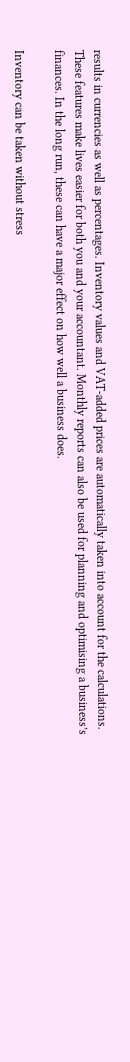results in currencies as well as percentages. Inventory values and VAT-added prices are automatically taken into account for the calculations. These features make lives easier for both you and your accountant. Monthly reports can also be used for planning and optimising a business’s finances. In the long run, these can have a major effect on how well a business does.

Inventory can be taken without stress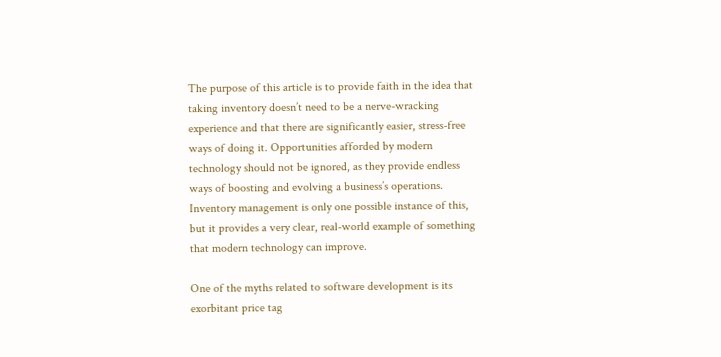The purpose of this article is to provide faith in the idea that taking inventory doesn’t need to be a nerve-wracking experience and that there are significantly easier, stress-free ways of doing it. Opportunities afforded by modern technology should not be ignored, as they provide endless ways of boosting and evolving a business’s operations. Inventory management is only one possible instance of this, but it provides a very clear, real-world example of something that modern technology can improve.

One of the myths related to software development is its exorbitant price tag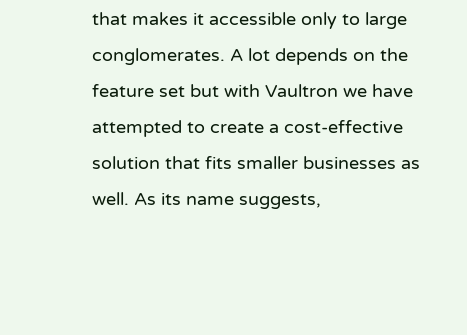that makes it accessible only to large conglomerates. A lot depends on the feature set but with Vaultron we have attempted to create a cost-effective solution that fits smaller businesses as well. As its name suggests,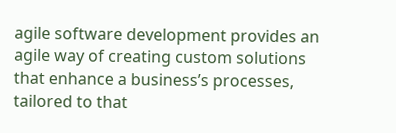agile software development provides an agile way of creating custom solutions that enhance a business’s processes, tailored to that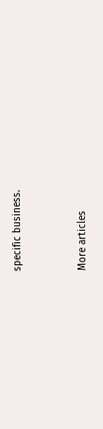specific business.


More articles